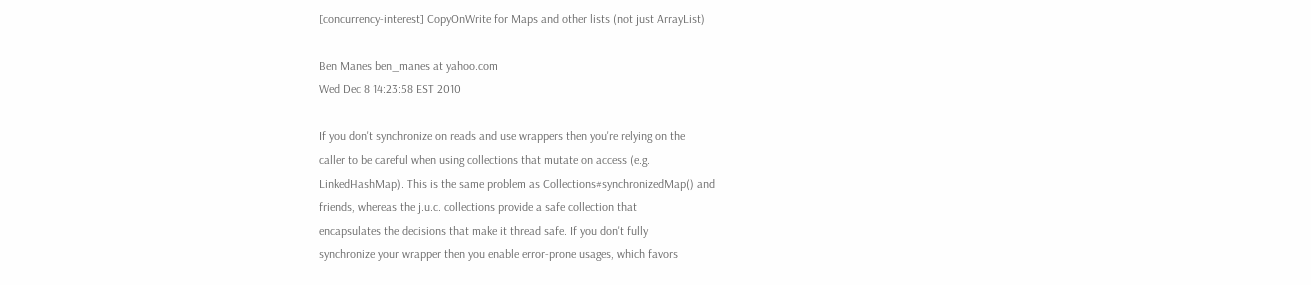[concurrency-interest] CopyOnWrite for Maps and other lists (not just ArrayList)

Ben Manes ben_manes at yahoo.com
Wed Dec 8 14:23:58 EST 2010

If you don't synchronize on reads and use wrappers then you're relying on the
caller to be careful when using collections that mutate on access (e.g.
LinkedHashMap). This is the same problem as Collections#synchronizedMap() and
friends, whereas the j.u.c. collections provide a safe collection that
encapsulates the decisions that make it thread safe. If you don't fully
synchronize your wrapper then you enable error-prone usages, which favors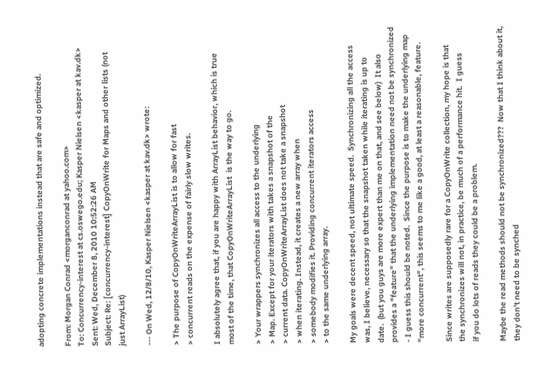adopting concrete implementations instead that are safe and optimized.

From: Morgan Conrad <morganconrad at yahoo.com>
To: Concurrency-interest at cs.oswego.edu; Kasper Nielsen <kasper at kav.dk>
Sent: Wed, December 8, 2010 10:52:26 AM
Subject: Re: [concurrency-interest] CopyOnWrite for Maps and other lists (not
just ArrayList)

--- On Wed, 12/8/10, Kasper Nielsen <kasper at kav.dk> wrote:

> The purpose of CopyOnWriteArrayList is to allow for fast
> concurrent reads on the expense of fairly slow writes.

I absolutely agree that, if you are happy with ArrayList behavior, which is true
most of the time, that CopyOnWriteArrayList  is the way to go.

> Your wrappers synchronizes all access to the underlying
> Map. Except for your iterators with takes a snapshot of the
> current data. CopyOnWriteArrayList does not take a snapshot
> when iterating. Instead, it creates a new array when
> somebody modifies it. Providing concurrent iterators access
> to the same underlying array.

My goals were decent speed, not ultimate speed.  Synchronizing all the access
was, I believe, necessary so that the snapshot taken while iterating is up to
date.  (but you guys are more expert than me on that, and see below)  It also
provides a "feature" that the underlying implementation need not be synchronized
- I guess this should be noted.  Since the purpose is to make the underlying map
"more concurrent", this seems to me like a good, at least a reasonable, feature.

Since writes are supposedly rare for a CopyOnWrite collection, my hope is that
the synchronizes will not, in practice, be much of a performance hit.  I guess
if you do lots of reads they could be a problem.

Maybe the read methods should not be synchronized???  Now that I think about it,
they don't need to be synched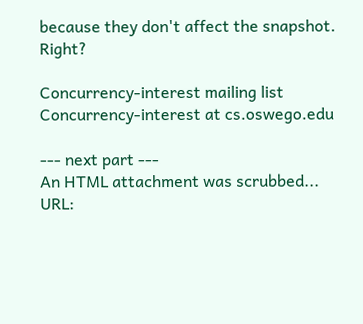because they don't affect the snapshot.  Right?

Concurrency-interest mailing list
Concurrency-interest at cs.oswego.edu

--- next part ---
An HTML attachment was scrubbed...
URL: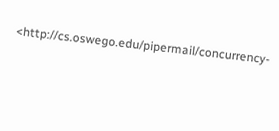<http://cs.oswego.edu/pipermail/concurrency-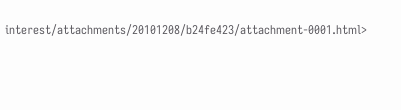interest/attachments/20101208/b24fe423/attachment-0001.html>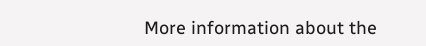More information about the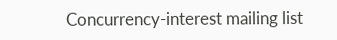Concurrency-interest mailing list